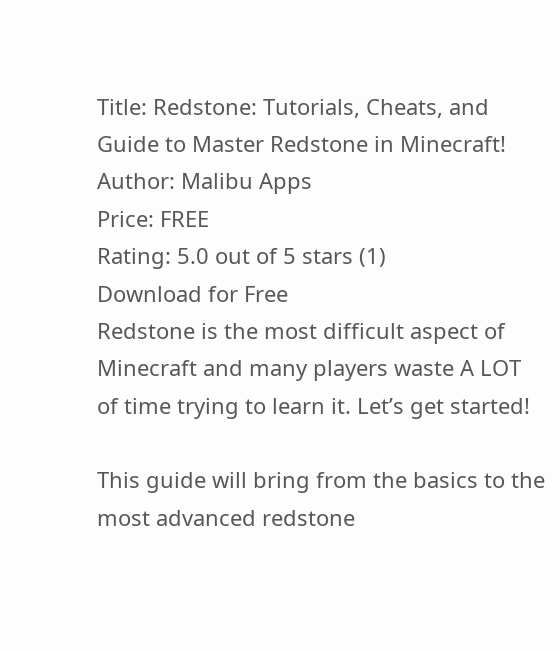Title: Redstone: Tutorials, Cheats, and Guide to Master Redstone in Minecraft!
Author: Malibu Apps
Price: FREE
Rating: 5.0 out of 5 stars (1)
Download for Free
Redstone is the most difficult aspect of Minecraft and many players waste A LOT of time trying to learn it. Let’s get started!

This guide will bring from the basics to the most advanced redstone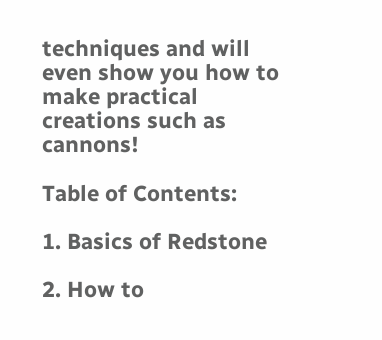techniques and will even show you how to make practical creations such as cannons!

Table of Contents:

1. Basics of Redstone

2. How to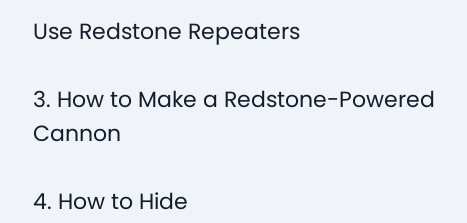Use Redstone Repeaters

3. How to Make a Redstone-Powered Cannon

4. How to Hide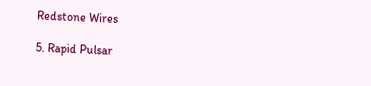Redstone Wires

5. Rapid Pulsar